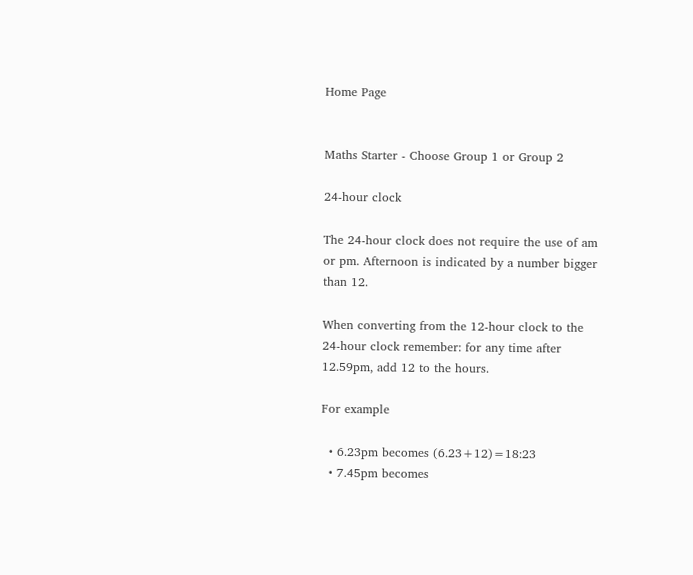Home Page


Maths Starter - Choose Group 1 or Group 2

24-hour clock

The 24-hour clock does not require the use of am or pm. Afternoon is indicated by a number bigger than 12.

When converting from the 12-hour clock to the 24-hour clock remember: for any time after 12.59pm, add 12 to the hours.

For example

  • 6.23pm becomes (6.23+12)=18:23
  • 7.45pm becomes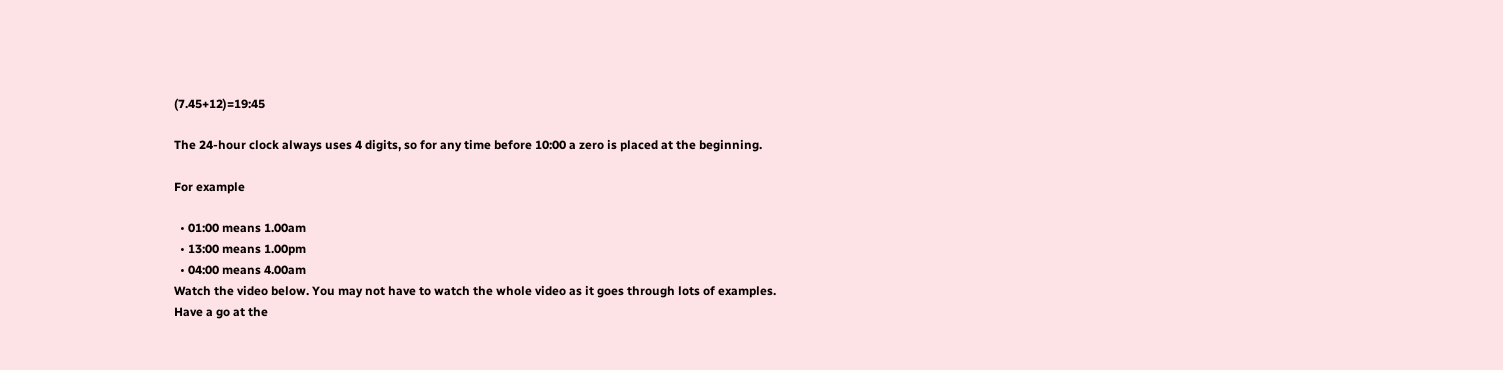(7.45+12)=19:45

The 24-hour clock always uses 4 digits, so for any time before 10:00 a zero is placed at the beginning.

For example

  • 01:00 means 1.00am
  • 13:00 means 1.00pm
  • 04:00 means 4.00am
Watch the video below. You may not have to watch the whole video as it goes through lots of examples. Have a go at the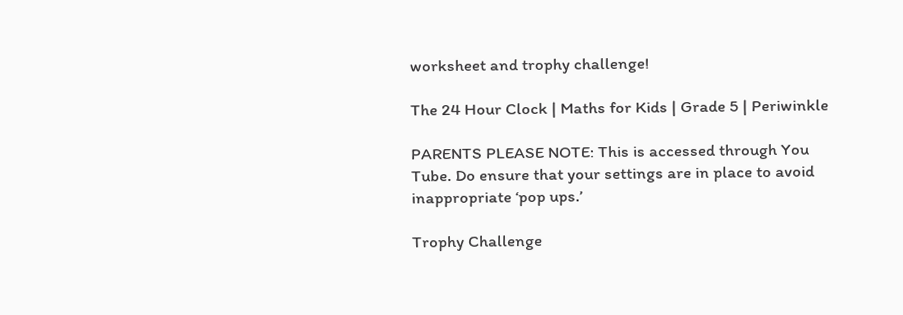worksheet and trophy challenge!

The 24 Hour Clock | Maths for Kids | Grade 5 | Periwinkle

PARENTS PLEASE NOTE: This is accessed through You Tube. Do ensure that your settings are in place to avoid inappropriate ‘pop ups.’

Trophy Challenge